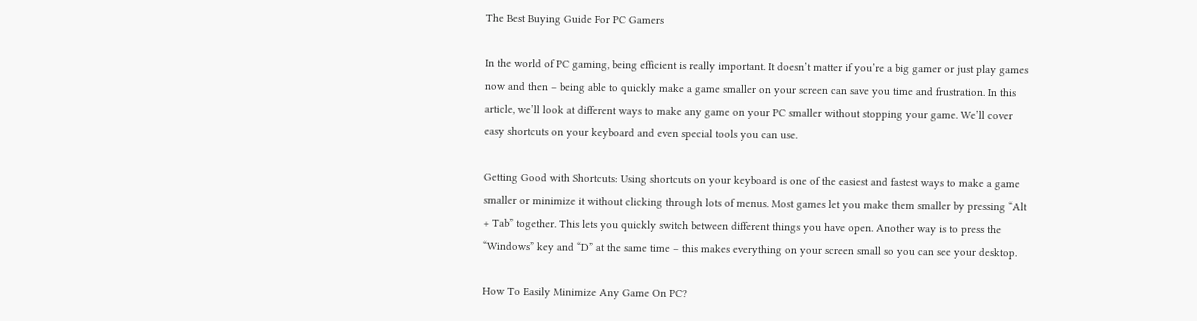The Best Buying Guide For PC Gamers

In the world of PC gaming, being efficient is really important. It doesn’t matter if you’re a big gamer or just play games now and then – being able to quickly make a game smaller on your screen can save you time and frustration. In this article, we’ll look at different ways to make any game on your PC smaller without stopping your game. We’ll cover easy shortcuts on your keyboard and even special tools you can use.

Getting Good with Shortcuts: Using shortcuts on your keyboard is one of the easiest and fastest ways to make a game smaller or minimize it without clicking through lots of menus. Most games let you make them smaller by pressing “Alt + Tab” together. This lets you quickly switch between different things you have open. Another way is to press the “Windows” key and “D” at the same time – this makes everything on your screen small so you can see your desktop.

How To Easily Minimize Any Game On PC?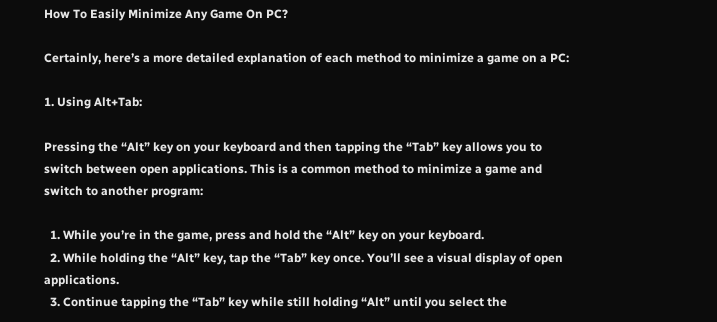How To Easily Minimize Any Game On PC?

Certainly, here’s a more detailed explanation of each method to minimize a game on a PC:

1. Using Alt+Tab:

Pressing the “Alt” key on your keyboard and then tapping the “Tab” key allows you to switch between open applications. This is a common method to minimize a game and switch to another program:

  1. While you’re in the game, press and hold the “Alt” key on your keyboard.
  2. While holding the “Alt” key, tap the “Tab” key once. You’ll see a visual display of open applications.
  3. Continue tapping the “Tab” key while still holding “Alt” until you select the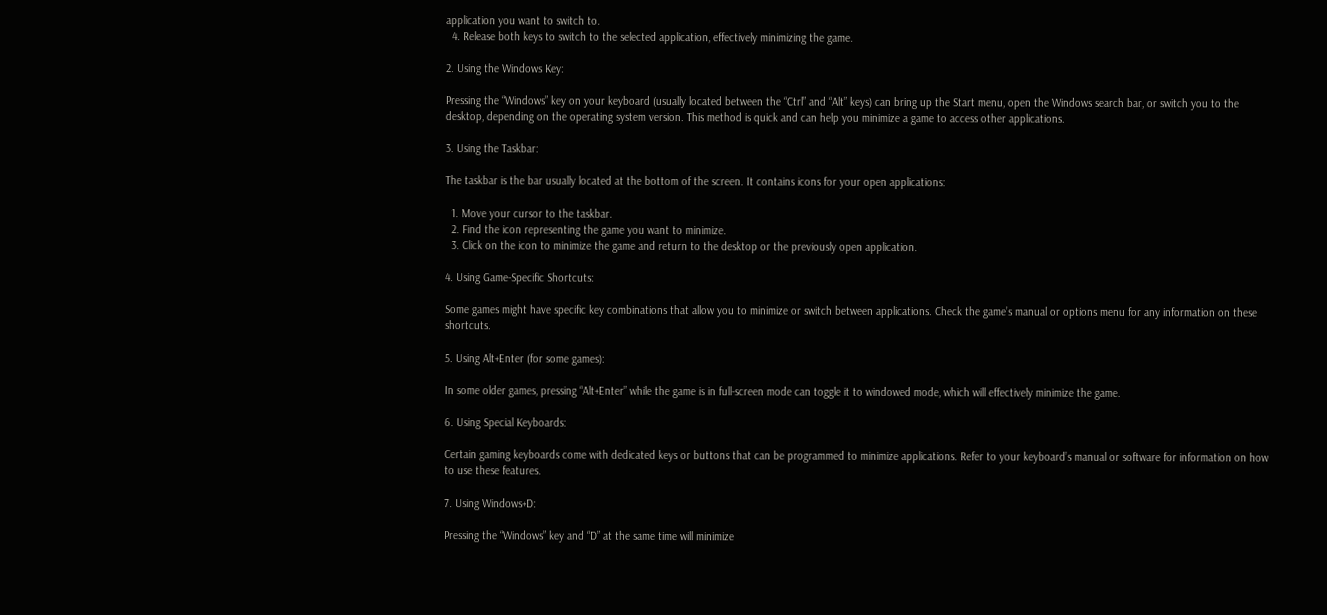application you want to switch to.
  4. Release both keys to switch to the selected application, effectively minimizing the game.

2. Using the Windows Key:

Pressing the “Windows” key on your keyboard (usually located between the “Ctrl” and “Alt” keys) can bring up the Start menu, open the Windows search bar, or switch you to the desktop, depending on the operating system version. This method is quick and can help you minimize a game to access other applications.

3. Using the Taskbar:

The taskbar is the bar usually located at the bottom of the screen. It contains icons for your open applications:

  1. Move your cursor to the taskbar.
  2. Find the icon representing the game you want to minimize.
  3. Click on the icon to minimize the game and return to the desktop or the previously open application.

4. Using Game-Specific Shortcuts:

Some games might have specific key combinations that allow you to minimize or switch between applications. Check the game’s manual or options menu for any information on these shortcuts.

5. Using Alt+Enter (for some games):

In some older games, pressing “Alt+Enter” while the game is in full-screen mode can toggle it to windowed mode, which will effectively minimize the game.

6. Using Special Keyboards:

Certain gaming keyboards come with dedicated keys or buttons that can be programmed to minimize applications. Refer to your keyboard’s manual or software for information on how to use these features.

7. Using Windows+D:

Pressing the “Windows” key and “D” at the same time will minimize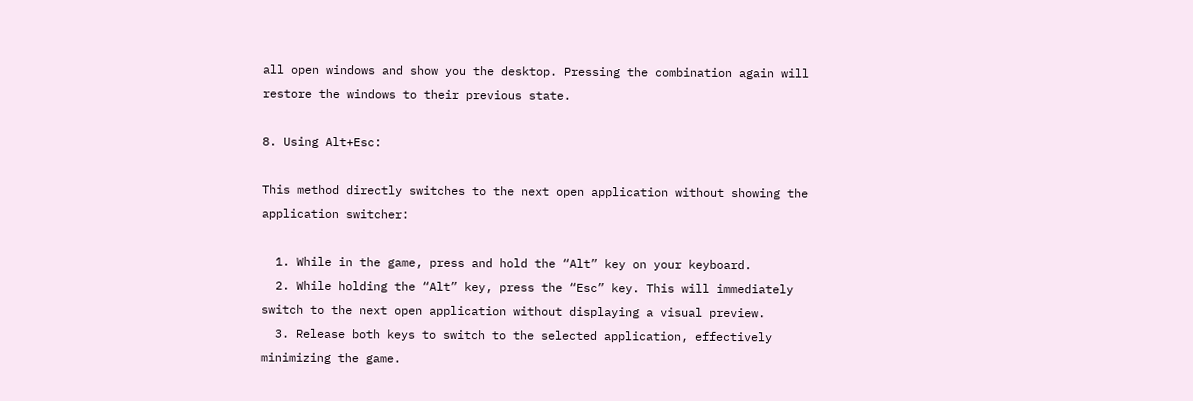all open windows and show you the desktop. Pressing the combination again will restore the windows to their previous state.

8. Using Alt+Esc:

This method directly switches to the next open application without showing the application switcher:

  1. While in the game, press and hold the “Alt” key on your keyboard.
  2. While holding the “Alt” key, press the “Esc” key. This will immediately switch to the next open application without displaying a visual preview.
  3. Release both keys to switch to the selected application, effectively minimizing the game.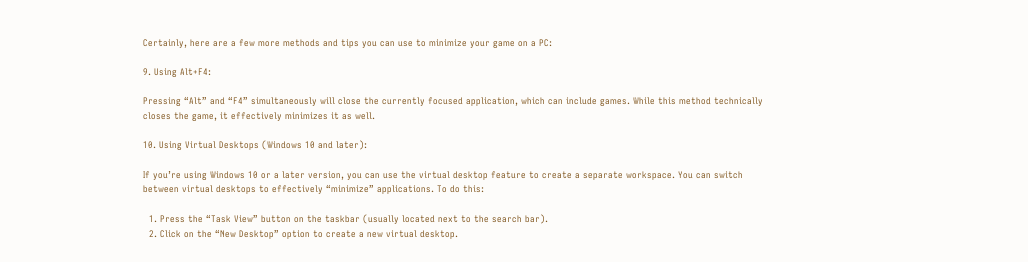Certainly, here are a few more methods and tips you can use to minimize your game on a PC:

9. Using Alt+F4:

Pressing “Alt” and “F4” simultaneously will close the currently focused application, which can include games. While this method technically closes the game, it effectively minimizes it as well.

10. Using Virtual Desktops (Windows 10 and later):

If you’re using Windows 10 or a later version, you can use the virtual desktop feature to create a separate workspace. You can switch between virtual desktops to effectively “minimize” applications. To do this:

  1. Press the “Task View” button on the taskbar (usually located next to the search bar).
  2. Click on the “New Desktop” option to create a new virtual desktop.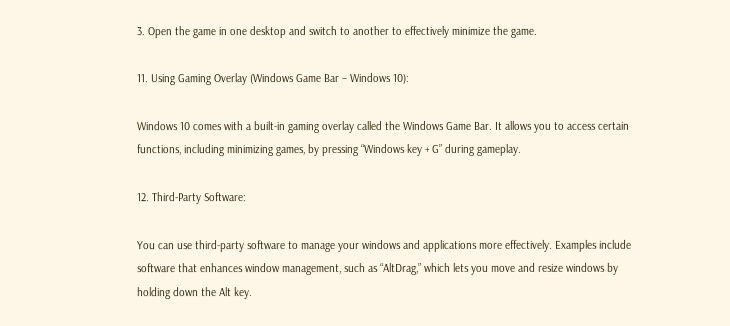3. Open the game in one desktop and switch to another to effectively minimize the game.

11. Using Gaming Overlay (Windows Game Bar – Windows 10):

Windows 10 comes with a built-in gaming overlay called the Windows Game Bar. It allows you to access certain functions, including minimizing games, by pressing “Windows key + G” during gameplay.

12. Third-Party Software:

You can use third-party software to manage your windows and applications more effectively. Examples include software that enhances window management, such as “AltDrag,” which lets you move and resize windows by holding down the Alt key.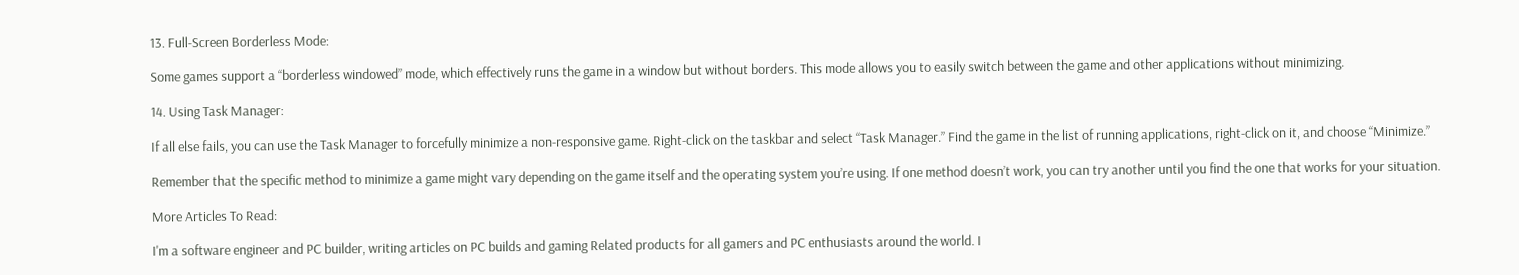13. Full-Screen Borderless Mode:

Some games support a “borderless windowed” mode, which effectively runs the game in a window but without borders. This mode allows you to easily switch between the game and other applications without minimizing.

14. Using Task Manager:

If all else fails, you can use the Task Manager to forcefully minimize a non-responsive game. Right-click on the taskbar and select “Task Manager.” Find the game in the list of running applications, right-click on it, and choose “Minimize.”

Remember that the specific method to minimize a game might vary depending on the game itself and the operating system you’re using. If one method doesn’t work, you can try another until you find the one that works for your situation.

More Articles To Read:

I'm a software engineer and PC builder, writing articles on PC builds and gaming Related products for all gamers and PC enthusiasts around the world. I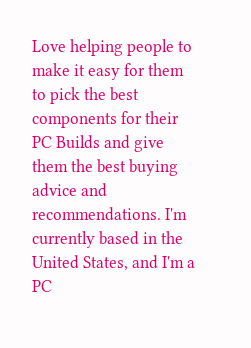Love helping people to make it easy for them to pick the best components for their PC Builds and give them the best buying advice and recommendations. I'm currently based in the United States, and I'm a PC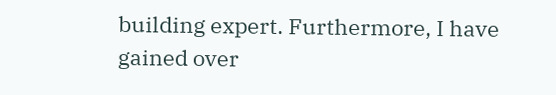building expert. Furthermore, I have gained over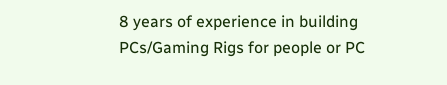8 years of experience in building PCs/Gaming Rigs for people or PC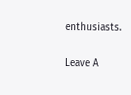enthusiasts.

Leave A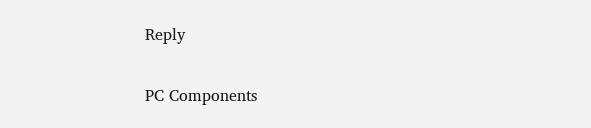Reply

PC Components